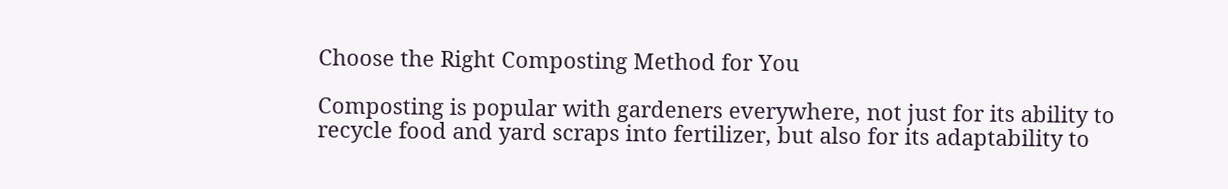Choose the Right Composting Method for You

Composting is popular with gardeners everywhere, not just for its ability to recycle food and yard scraps into fertilizer, but also for its adaptability to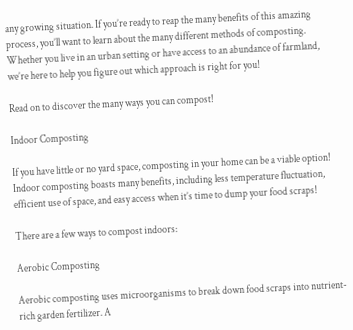any growing situation. If you’re ready to reap the many benefits of this amazing process, you’ll want to learn about the many different methods of composting. Whether you live in an urban setting or have access to an abundance of farmland, we’re here to help you figure out which approach is right for you!

Read on to discover the many ways you can compost!

Indoor Composting

If you have little or no yard space, composting in your home can be a viable option! Indoor composting boasts many benefits, including less temperature fluctuation, efficient use of space, and easy access when it’s time to dump your food scraps!

There are a few ways to compost indoors:

Aerobic Composting

Aerobic composting uses microorganisms to break down food scraps into nutrient-rich garden fertilizer. A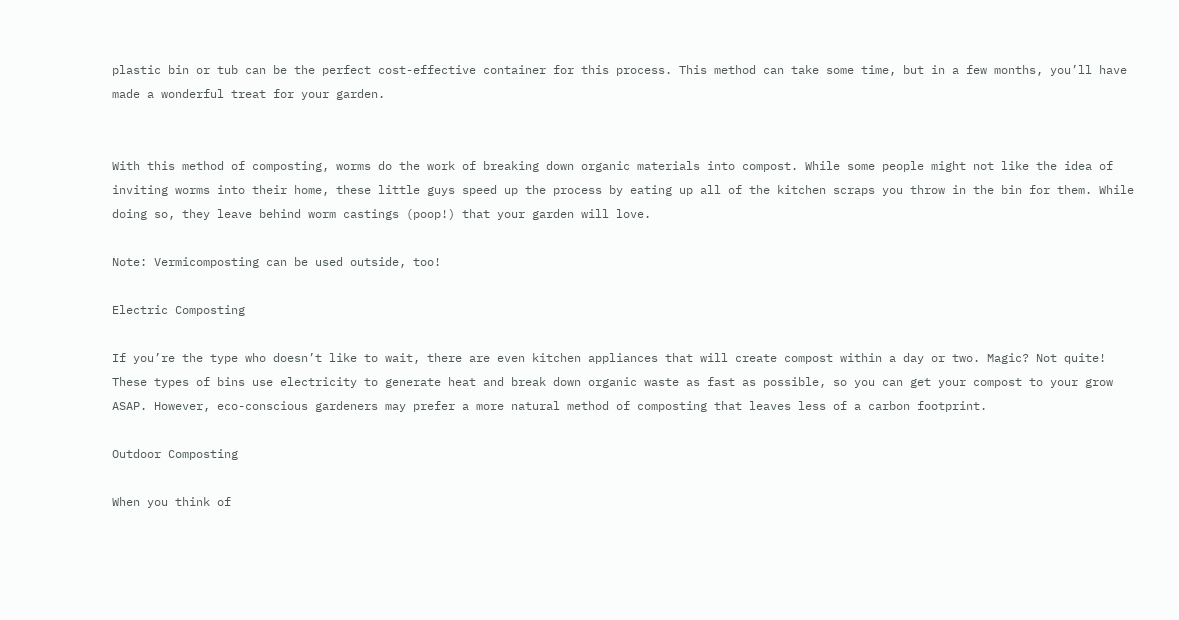plastic bin or tub can be the perfect cost-effective container for this process. This method can take some time, but in a few months, you’ll have made a wonderful treat for your garden.


With this method of composting, worms do the work of breaking down organic materials into compost. While some people might not like the idea of inviting worms into their home, these little guys speed up the process by eating up all of the kitchen scraps you throw in the bin for them. While doing so, they leave behind worm castings (poop!) that your garden will love.

Note: Vermicomposting can be used outside, too!

Electric Composting

If you’re the type who doesn’t like to wait, there are even kitchen appliances that will create compost within a day or two. Magic? Not quite! These types of bins use electricity to generate heat and break down organic waste as fast as possible, so you can get your compost to your grow ASAP. However, eco-conscious gardeners may prefer a more natural method of composting that leaves less of a carbon footprint.

Outdoor Composting

When you think of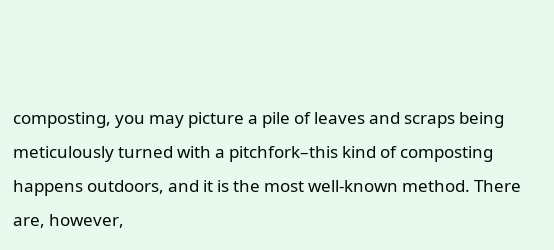composting, you may picture a pile of leaves and scraps being meticulously turned with a pitchfork–this kind of composting happens outdoors, and it is the most well-known method. There are, however,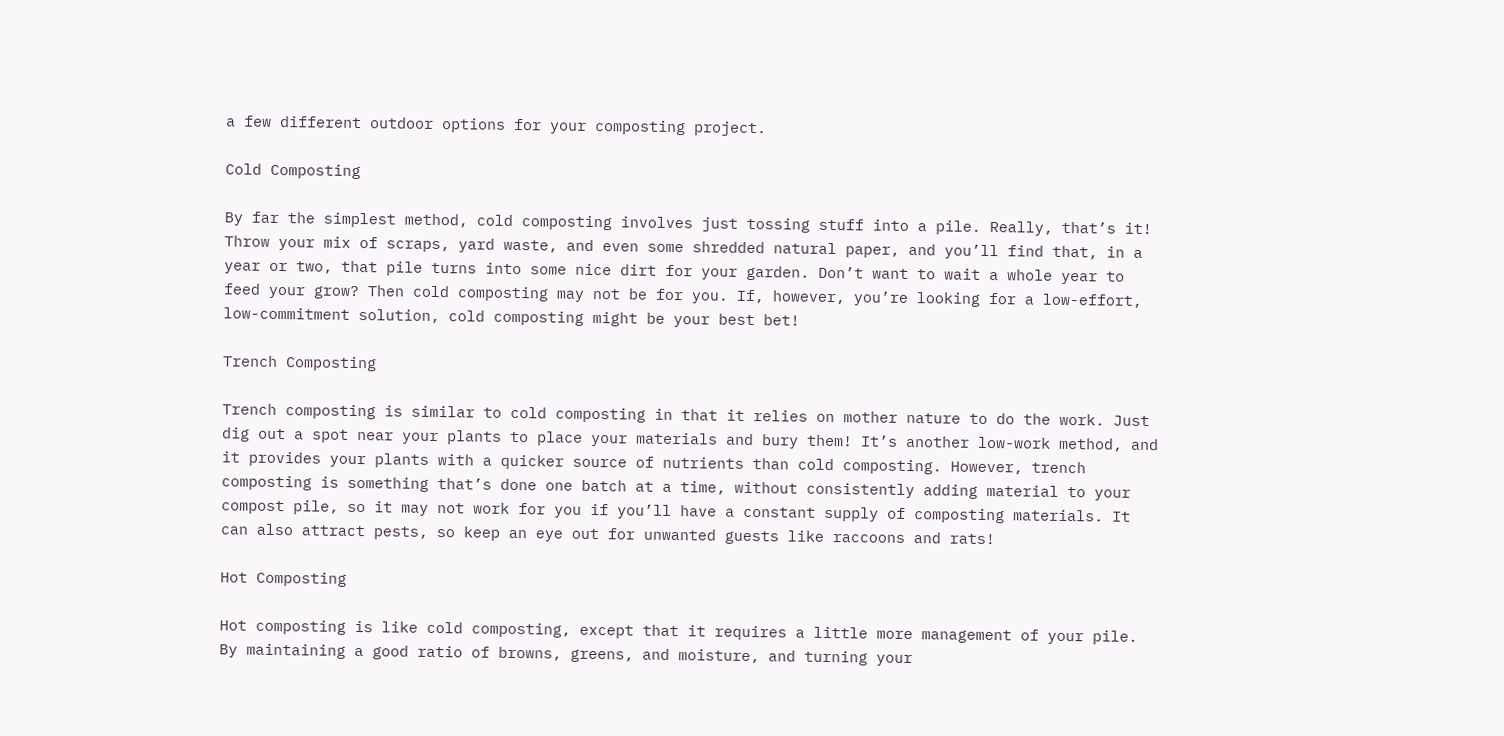a few different outdoor options for your composting project.

Cold Composting

By far the simplest method, cold composting involves just tossing stuff into a pile. Really, that’s it! Throw your mix of scraps, yard waste, and even some shredded natural paper, and you’ll find that, in a year or two, that pile turns into some nice dirt for your garden. Don’t want to wait a whole year to feed your grow? Then cold composting may not be for you. If, however, you’re looking for a low-effort, low-commitment solution, cold composting might be your best bet!

Trench Composting

Trench composting is similar to cold composting in that it relies on mother nature to do the work. Just dig out a spot near your plants to place your materials and bury them! It’s another low-work method, and it provides your plants with a quicker source of nutrients than cold composting. However, trench composting is something that’s done one batch at a time, without consistently adding material to your compost pile, so it may not work for you if you’ll have a constant supply of composting materials. It can also attract pests, so keep an eye out for unwanted guests like raccoons and rats!

Hot Composting

Hot composting is like cold composting, except that it requires a little more management of your pile. By maintaining a good ratio of browns, greens, and moisture, and turning your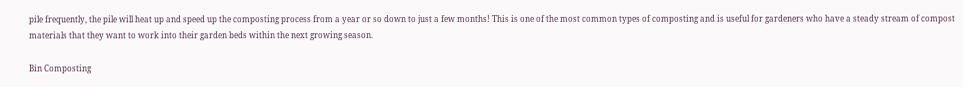pile frequently, the pile will heat up and speed up the composting process from a year or so down to just a few months! This is one of the most common types of composting and is useful for gardeners who have a steady stream of compost materials that they want to work into their garden beds within the next growing season.

Bin Composting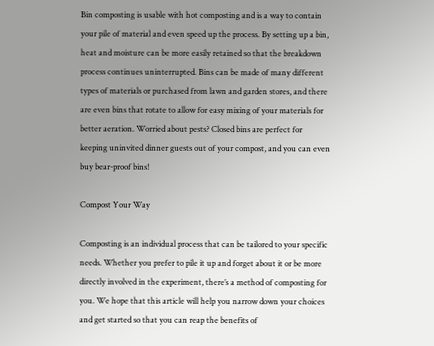Bin composting is usable with hot composting and is a way to contain your pile of material and even speed up the process. By setting up a bin, heat and moisture can be more easily retained so that the breakdown process continues uninterrupted. Bins can be made of many different types of materials or purchased from lawn and garden stores, and there are even bins that rotate to allow for easy mixing of your materials for better aeration. Worried about pests? Closed bins are perfect for keeping uninvited dinner guests out of your compost, and you can even buy bear-proof bins!

Compost Your Way

Composting is an individual process that can be tailored to your specific needs. Whether you prefer to pile it up and forget about it or be more directly involved in the experiment, there’s a method of composting for you. We hope that this article will help you narrow down your choices and get started so that you can reap the benefits of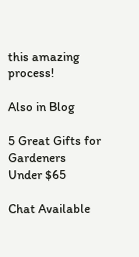this amazing process!

Also in Blog

5 Great Gifts for Gardeners Under $65

Chat Available